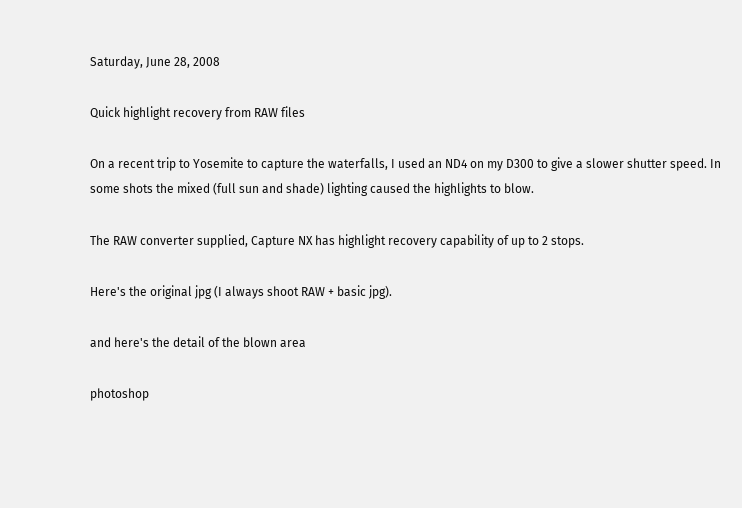Saturday, June 28, 2008

Quick highlight recovery from RAW files

On a recent trip to Yosemite to capture the waterfalls, I used an ND4 on my D300 to give a slower shutter speed. In some shots the mixed (full sun and shade) lighting caused the highlights to blow.

The RAW converter supplied, Capture NX has highlight recovery capability of up to 2 stops.

Here's the original jpg (I always shoot RAW + basic jpg).

and here's the detail of the blown area

photoshop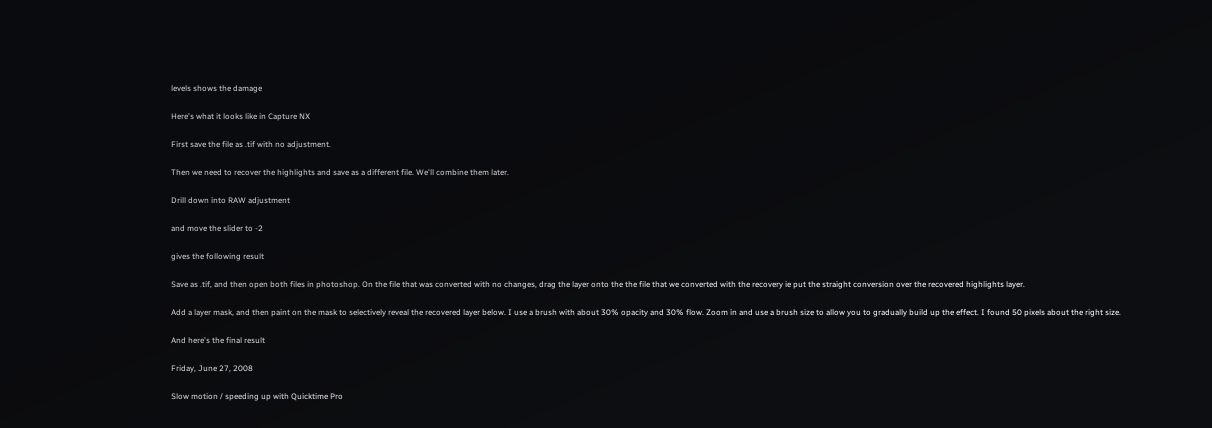levels shows the damage

Here's what it looks like in Capture NX

First save the file as .tif with no adjustment.

Then we need to recover the highlights and save as a different file. We'll combine them later.

Drill down into RAW adjustment

and move the slider to -2

gives the following result

Save as .tif, and then open both files in photoshop. On the file that was converted with no changes, drag the layer onto the the file that we converted with the recovery ie put the straight conversion over the recovered highlights layer.

Add a layer mask, and then paint on the mask to selectively reveal the recovered layer below. I use a brush with about 30% opacity and 30% flow. Zoom in and use a brush size to allow you to gradually build up the effect. I found 50 pixels about the right size.

And here's the final result

Friday, June 27, 2008

Slow motion / speeding up with Quicktime Pro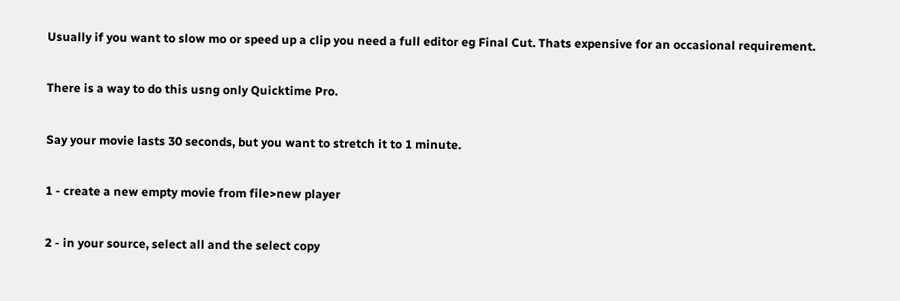Usually if you want to slow mo or speed up a clip you need a full editor eg Final Cut. Thats expensive for an occasional requirement.

There is a way to do this usng only Quicktime Pro.

Say your movie lasts 30 seconds, but you want to stretch it to 1 minute.

1 - create a new empty movie from file>new player

2 - in your source, select all and the select copy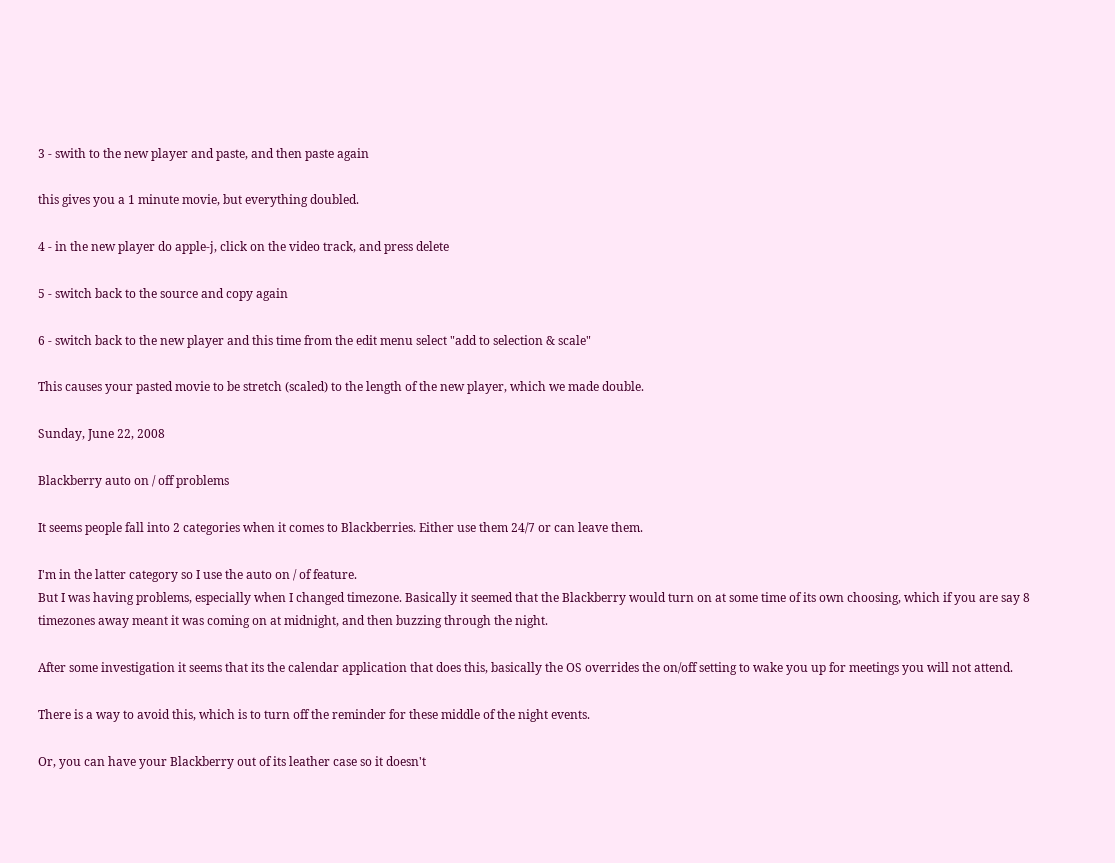3 - swith to the new player and paste, and then paste again

this gives you a 1 minute movie, but everything doubled.

4 - in the new player do apple-j, click on the video track, and press delete

5 - switch back to the source and copy again

6 - switch back to the new player and this time from the edit menu select "add to selection & scale"

This causes your pasted movie to be stretch (scaled) to the length of the new player, which we made double.

Sunday, June 22, 2008

Blackberry auto on / off problems

It seems people fall into 2 categories when it comes to Blackberries. Either use them 24/7 or can leave them.

I'm in the latter category so I use the auto on / of feature.
But I was having problems, especially when I changed timezone. Basically it seemed that the Blackberry would turn on at some time of its own choosing, which if you are say 8 timezones away meant it was coming on at midnight, and then buzzing through the night.

After some investigation it seems that its the calendar application that does this, basically the OS overrides the on/off setting to wake you up for meetings you will not attend.

There is a way to avoid this, which is to turn off the reminder for these middle of the night events.

Or, you can have your Blackberry out of its leather case so it doesn't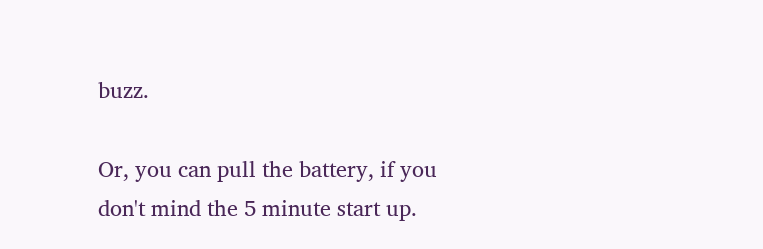buzz.

Or, you can pull the battery, if you don't mind the 5 minute start up.